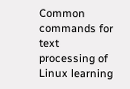Common commands for text processing of Linux learning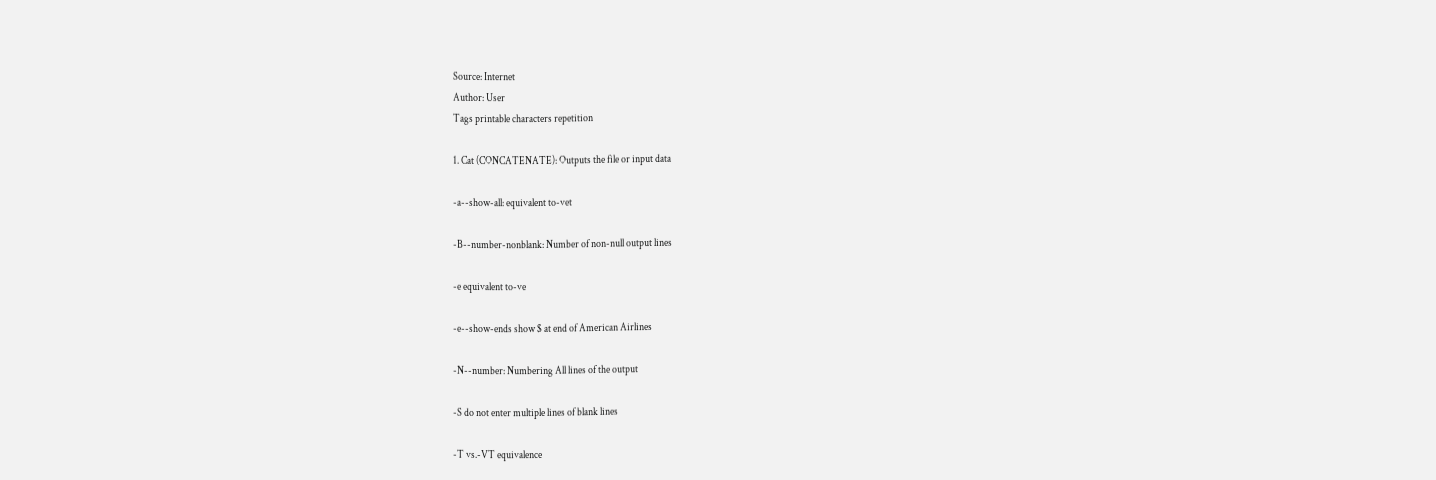Source: Internet
Author: User
Tags printable characters repetition

1. Cat (CONCATENATE): Outputs the file or input data

-a--show-all: equivalent to-vet

-B--number-nonblank: Number of non-null output lines

-e equivalent to-ve

-e--show-ends show $ at end of American Airlines

-N--number: Numbering All lines of the output

-S do not enter multiple lines of blank lines

-T vs.-VT equivalence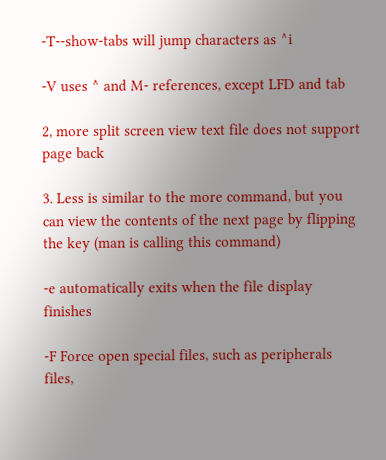-T--show-tabs will jump characters as ^i

-V uses ^ and M- references, except LFD and tab

2, more split screen view text file does not support page back

3. Less is similar to the more command, but you can view the contents of the next page by flipping the key (man is calling this command)

-e automatically exits when the file display finishes

-F Force open special files, such as peripherals files,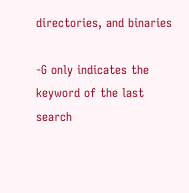directories, and binaries

-G only indicates the keyword of the last search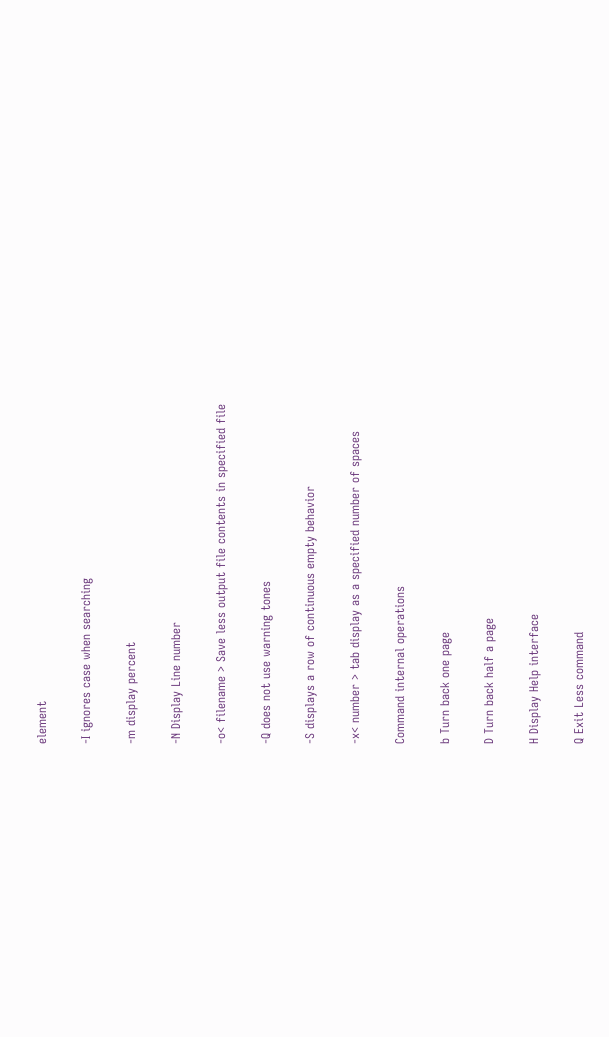element

-I ignores case when searching

-m display percent

-N Display Line number

-o< filename > Save less output file contents in specified file

-Q does not use warning tones

-S displays a row of continuous empty behavior

-x< number > tab display as a specified number of spaces

Command internal operations

b Turn back one page

D Turn back half a page

H Display Help interface

Q Exit Less command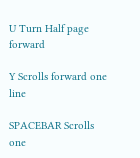U Turn Half page forward

Y Scrolls forward one line

SPACEBAR Scrolls one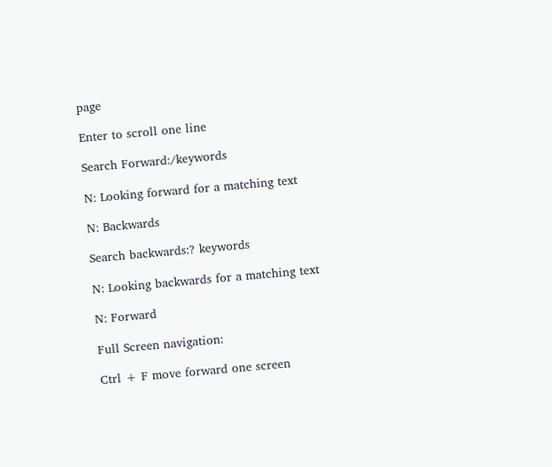page

Enter to scroll one line

Search Forward:/keywords

N: Looking forward for a matching text

N: Backwards

Search backwards:? keywords

N: Looking backwards for a matching text

N: Forward

Full Screen navigation:

Ctrl + F move forward one screen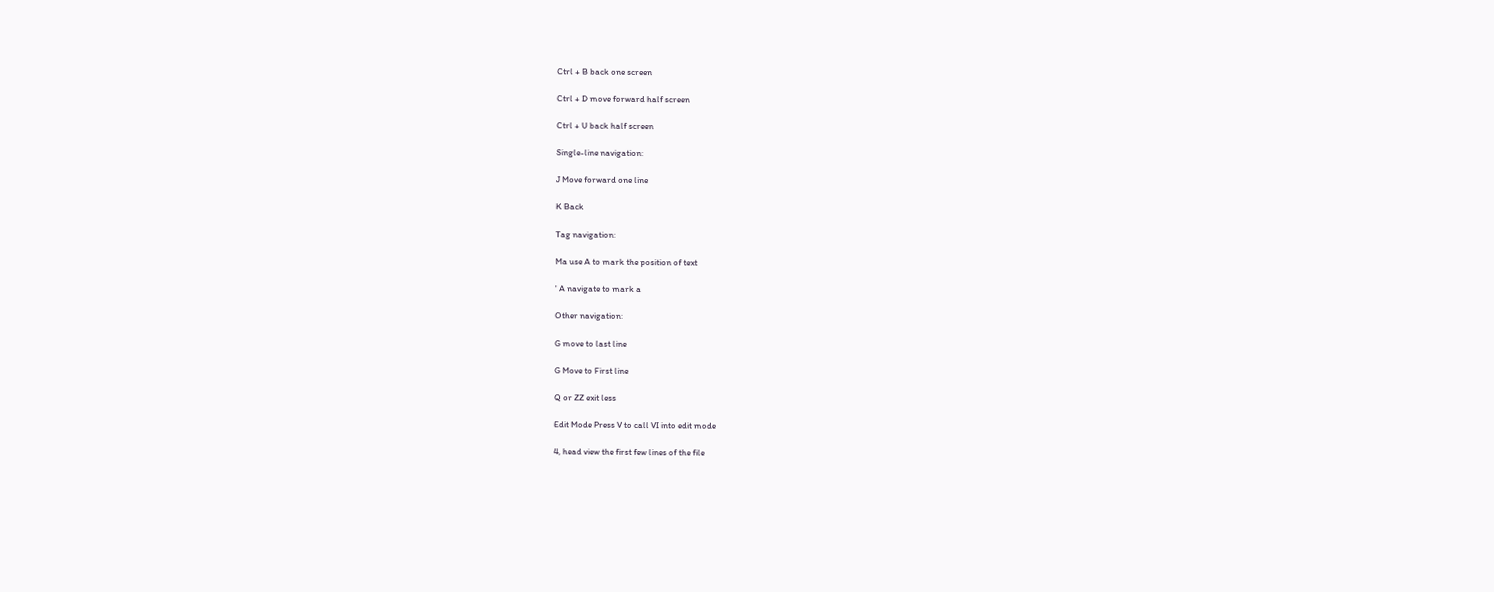Ctrl + B back one screen

Ctrl + D move forward half screen

Ctrl + U back half screen

Single-line navigation:

J Move forward one line

K Back

Tag navigation:

Ma use A to mark the position of text

' A navigate to mark a

Other navigation:

G move to last line

G Move to First line

Q or ZZ exit less

Edit Mode Press V to call VI into edit mode

4, head view the first few lines of the file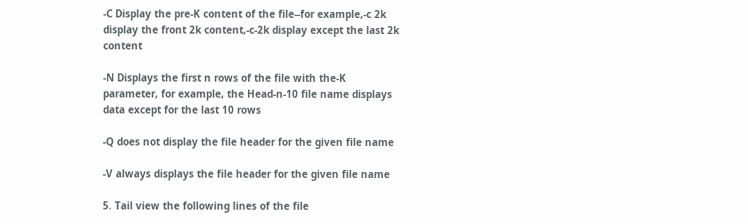-C Display the pre-K content of the file--for example,-c 2k display the front 2k content,-c-2k display except the last 2k content

-N Displays the first n rows of the file with the-K parameter, for example, the Head-n-10 file name displays data except for the last 10 rows

-Q does not display the file header for the given file name

-V always displays the file header for the given file name

5. Tail view the following lines of the file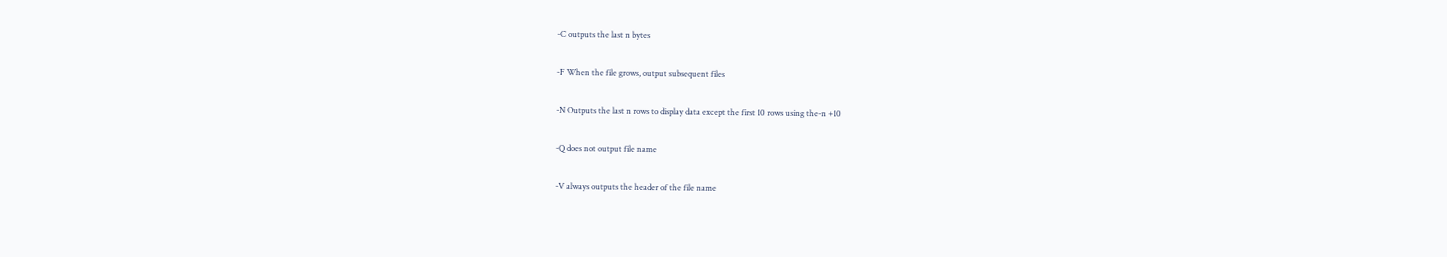-C outputs the last n bytes

-F When the file grows, output subsequent files

-N Outputs the last n rows to display data except the first 10 rows using the-n +10

-Q does not output file name

-V always outputs the header of the file name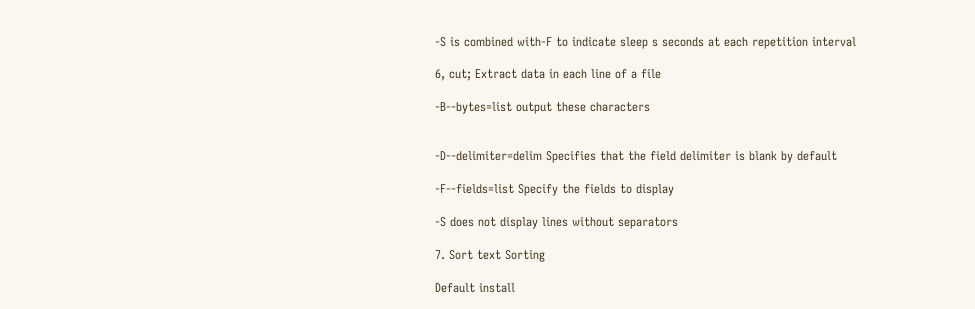-S is combined with-F to indicate sleep s seconds at each repetition interval

6, cut; Extract data in each line of a file

-B--bytes=list output these characters


-D--delimiter=delim Specifies that the field delimiter is blank by default

-F--fields=list Specify the fields to display

-S does not display lines without separators

7. Sort text Sorting

Default install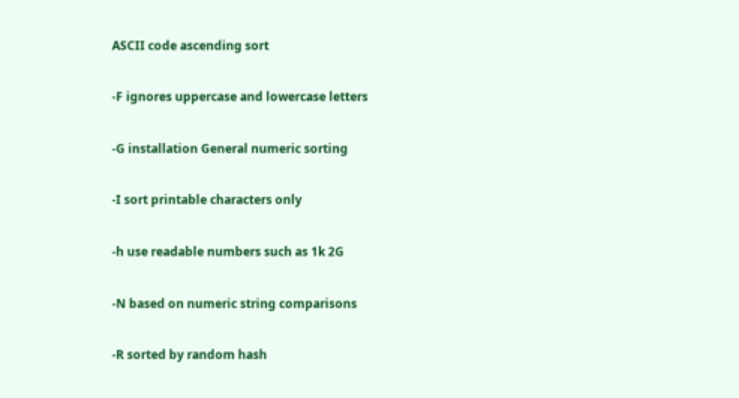ASCII code ascending sort

-F ignores uppercase and lowercase letters

-G installation General numeric sorting

-I sort printable characters only

-h use readable numbers such as 1k 2G

-N based on numeric string comparisons

-R sorted by random hash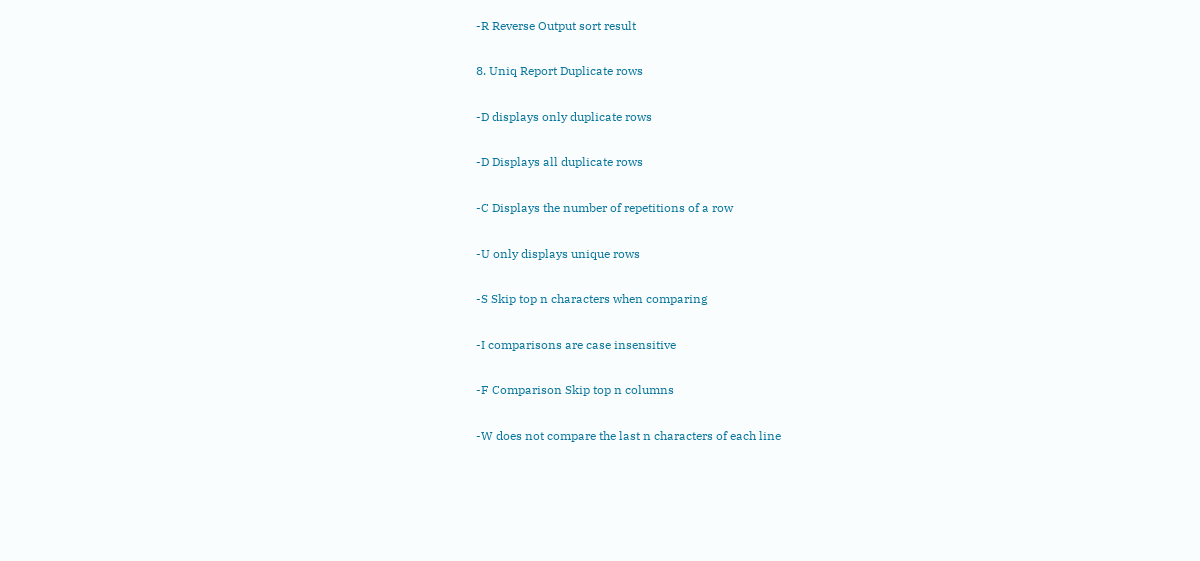-R Reverse Output sort result

8. Uniq Report Duplicate rows

-D displays only duplicate rows

-D Displays all duplicate rows

-C Displays the number of repetitions of a row

-U only displays unique rows

-S Skip top n characters when comparing

-I comparisons are case insensitive

-F Comparison Skip top n columns

-W does not compare the last n characters of each line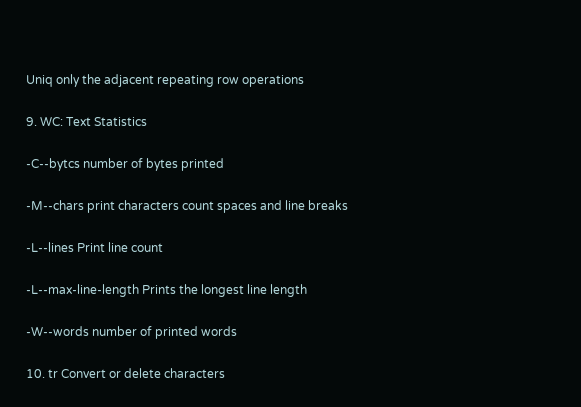Uniq only the adjacent repeating row operations

9. WC: Text Statistics

-C--bytcs number of bytes printed

-M--chars print characters count spaces and line breaks

-L--lines Print line count

-L--max-line-length Prints the longest line length

-W--words number of printed words

10. tr Convert or delete characters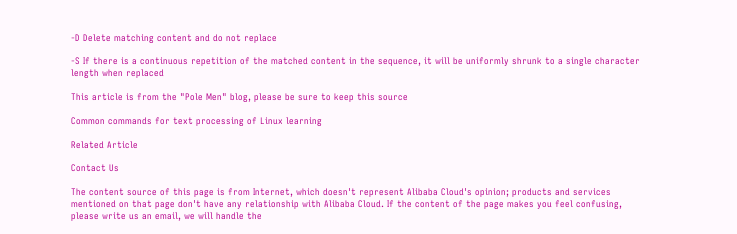-D Delete matching content and do not replace

-S If there is a continuous repetition of the matched content in the sequence, it will be uniformly shrunk to a single character length when replaced

This article is from the "Pole Men" blog, please be sure to keep this source

Common commands for text processing of Linux learning

Related Article

Contact Us

The content source of this page is from Internet, which doesn't represent Alibaba Cloud's opinion; products and services mentioned on that page don't have any relationship with Alibaba Cloud. If the content of the page makes you feel confusing, please write us an email, we will handle the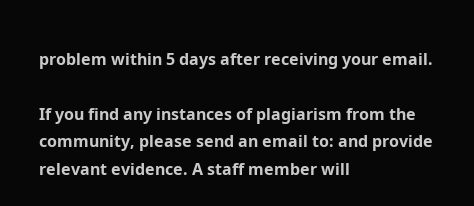problem within 5 days after receiving your email.

If you find any instances of plagiarism from the community, please send an email to: and provide relevant evidence. A staff member will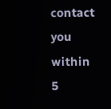contact you within 5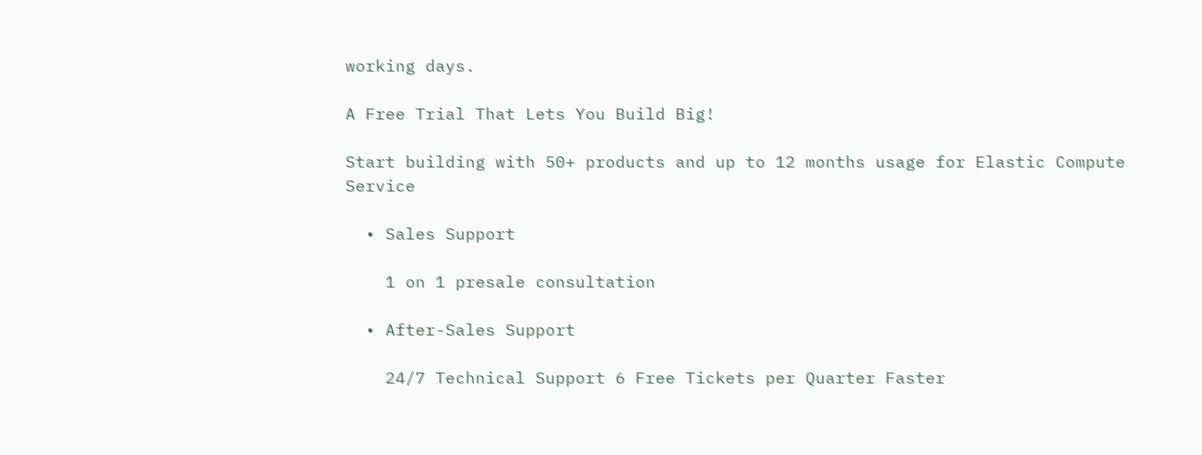working days.

A Free Trial That Lets You Build Big!

Start building with 50+ products and up to 12 months usage for Elastic Compute Service

  • Sales Support

    1 on 1 presale consultation

  • After-Sales Support

    24/7 Technical Support 6 Free Tickets per Quarter Faster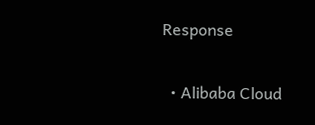Response

  • Alibaba Cloud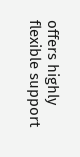offers highly flexible support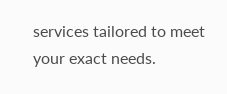services tailored to meet your exact needs.